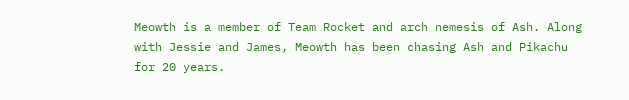Meowth is a member of Team Rocket and arch nemesis of Ash. Along with Jessie and James, Meowth has been chasing Ash and Pikachu for 20 years.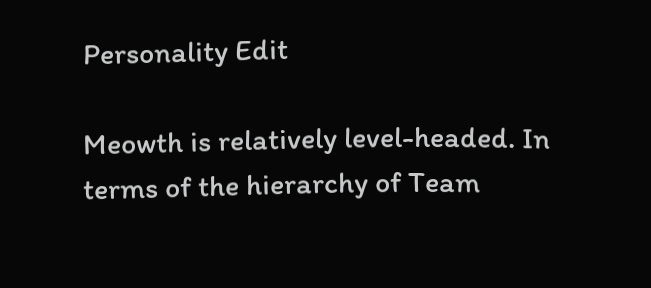Personality Edit

Meowth is relatively level-headed. In terms of the hierarchy of Team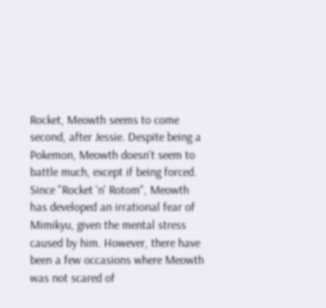Rocket, Meowth seems to come second, after Jessie. Despite being a Pokemon, Meowth doesn't seem to battle much, except if being forced. Since "Rocket 'n' Rotom", Meowth has developed an irrational fear of Mimikyu, given the mental stress caused by him. However, there have been a few occasions where Meowth was not scared of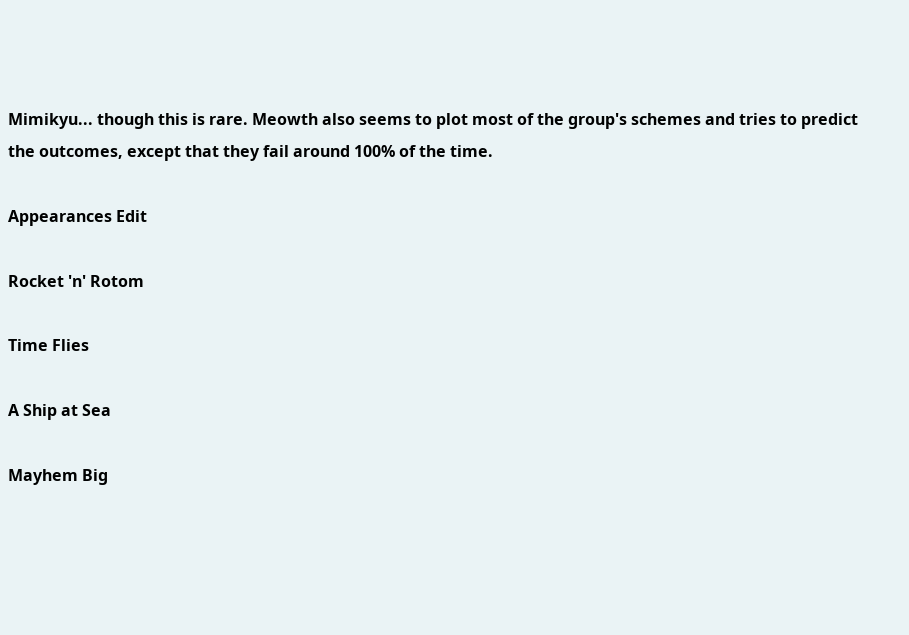Mimikyu... though this is rare. Meowth also seems to plot most of the group's schemes and tries to predict the outcomes, except that they fail around 100% of the time.

Appearances Edit

Rocket 'n' Rotom

Time Flies

A Ship at Sea

Mayhem Big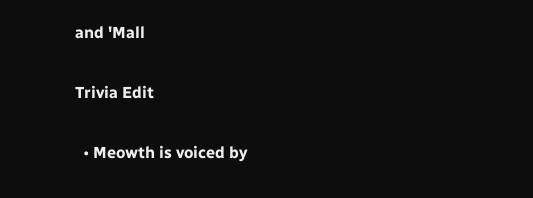and 'Mall

Trivia Edit

  • Meowth is voiced by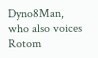Dyno8Man, who also voices Rotom